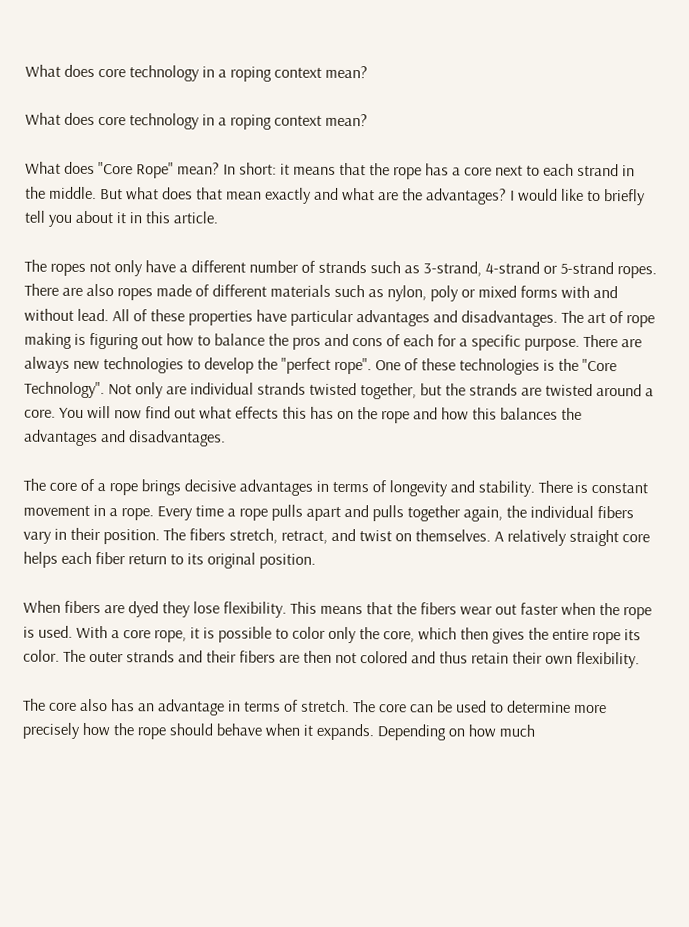What does core technology in a roping context mean?

What does core technology in a roping context mean?

What does "Core Rope" mean? In short: it means that the rope has a core next to each strand in the middle. But what does that mean exactly and what are the advantages? I would like to briefly tell you about it in this article.

The ropes not only have a different number of strands such as 3-strand, 4-strand or 5-strand ropes. There are also ropes made of different materials such as nylon, poly or mixed forms with and without lead. All of these properties have particular advantages and disadvantages. The art of rope making is figuring out how to balance the pros and cons of each for a specific purpose. There are always new technologies to develop the "perfect rope". One of these technologies is the "Core Technology". Not only are individual strands twisted together, but the strands are twisted around a core. You will now find out what effects this has on the rope and how this balances the advantages and disadvantages.

The core of a rope brings decisive advantages in terms of longevity and stability. There is constant movement in a rope. Every time a rope pulls apart and pulls together again, the individual fibers vary in their position. The fibers stretch, retract, and twist on themselves. A relatively straight core helps each fiber return to its original position.

When fibers are dyed they lose flexibility. This means that the fibers wear out faster when the rope is used. With a core rope, it is possible to color only the core, which then gives the entire rope its color. The outer strands and their fibers are then not colored and thus retain their own flexibility.

The core also has an advantage in terms of stretch. The core can be used to determine more precisely how the rope should behave when it expands. Depending on how much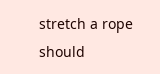stretch a rope should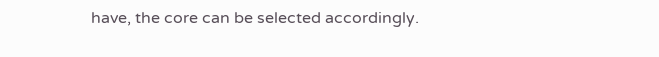have, the core can be selected accordingly.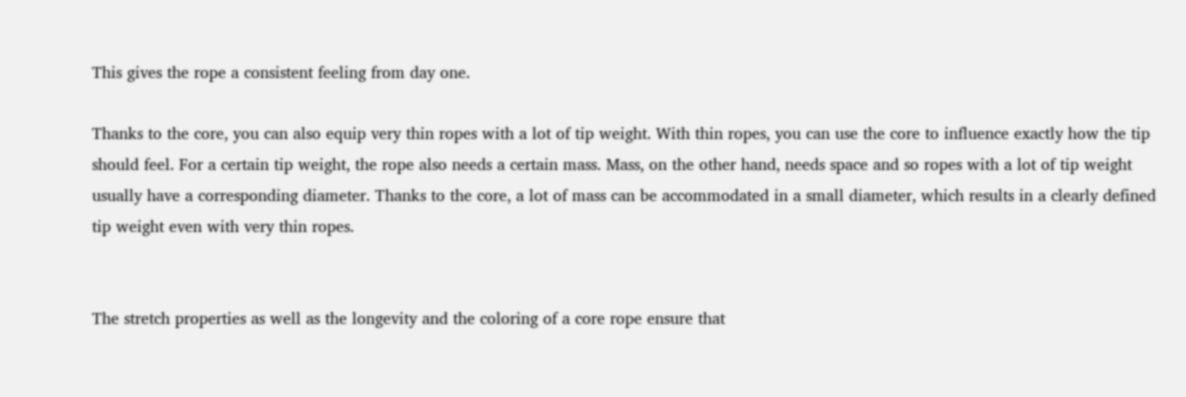This gives the rope a consistent feeling from day one.

Thanks to the core, you can also equip very thin ropes with a lot of tip weight. With thin ropes, you can use the core to influence exactly how the tip should feel. For a certain tip weight, the rope also needs a certain mass. Mass, on the other hand, needs space and so ropes with a lot of tip weight usually have a corresponding diameter. Thanks to the core, a lot of mass can be accommodated in a small diameter, which results in a clearly defined tip weight even with very thin ropes.


The stretch properties as well as the longevity and the coloring of a core rope ensure that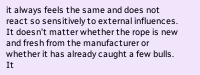it always feels the same and does not react so sensitively to external influences. It doesn't matter whether the rope is new and fresh from the manufacturer or whether it has already caught a few bulls. It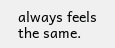always feels the same.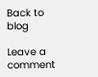Back to blog

Leave a comment